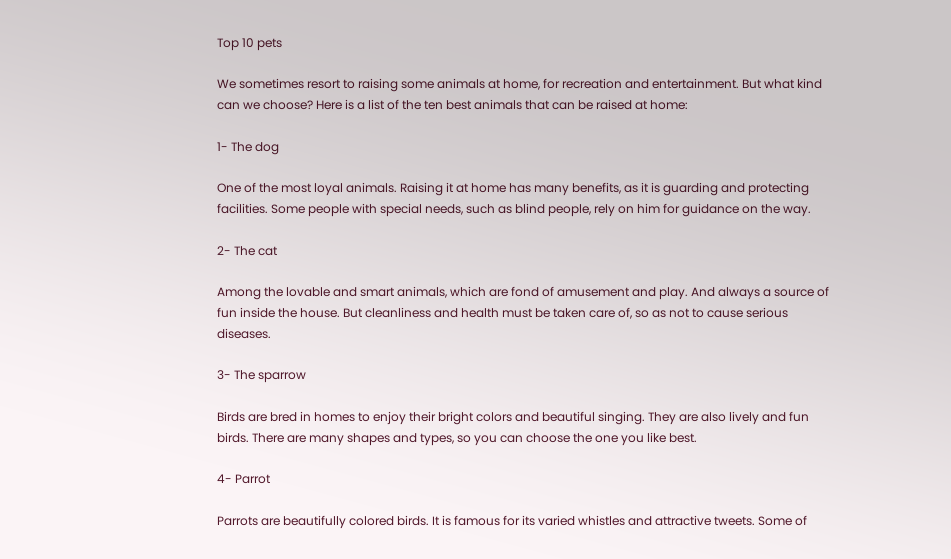Top 10 pets

We sometimes resort to raising some animals at home, for recreation and entertainment. But what kind can we choose? Here is a list of the ten best animals that can be raised at home:

1- The dog

One of the most loyal animals. Raising it at home has many benefits, as it is guarding and protecting facilities. Some people with special needs, such as blind people, rely on him for guidance on the way.

2- The cat

Among the lovable and smart animals, which are fond of amusement and play. And always a source of fun inside the house. But cleanliness and health must be taken care of, so as not to cause serious diseases.

3- The sparrow

Birds are bred in homes to enjoy their bright colors and beautiful singing. They are also lively and fun birds. There are many shapes and types, so you can choose the one you like best.

4- Parrot

Parrots are beautifully colored birds. It is famous for its varied whistles and attractive tweets. Some of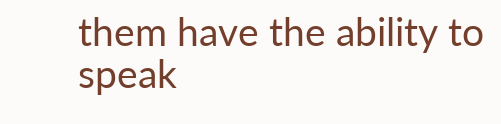them have the ability to speak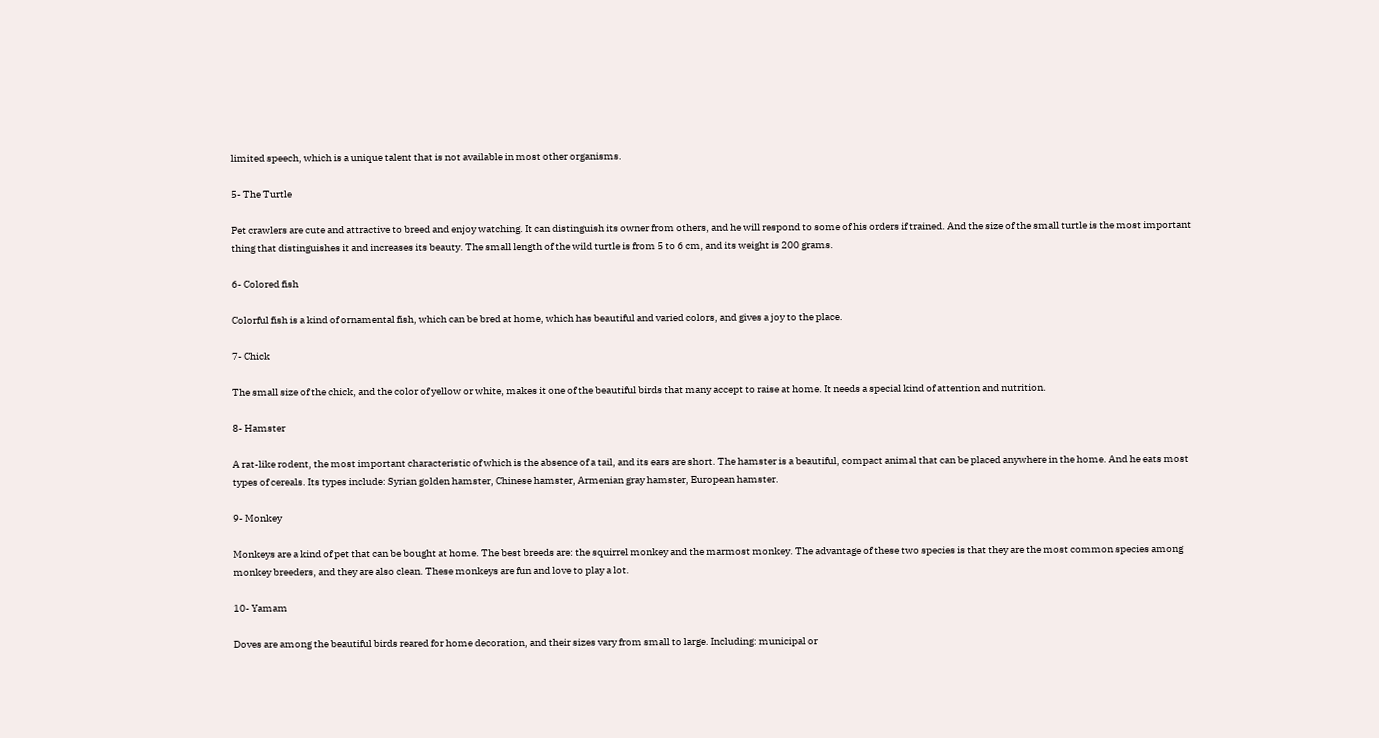limited speech, which is a unique talent that is not available in most other organisms.

5- The Turtle

Pet crawlers are cute and attractive to breed and enjoy watching. It can distinguish its owner from others, and he will respond to some of his orders if trained. And the size of the small turtle is the most important thing that distinguishes it and increases its beauty. The small length of the wild turtle is from 5 to 6 cm, and its weight is 200 grams.

6- Colored fish

Colorful fish is a kind of ornamental fish, which can be bred at home, which has beautiful and varied colors, and gives a joy to the place.

7- Chick

The small size of the chick, and the color of yellow or white, makes it one of the beautiful birds that many accept to raise at home. It needs a special kind of attention and nutrition.

8- Hamster

A rat-like rodent, the most important characteristic of which is the absence of a tail, and its ears are short. The hamster is a beautiful, compact animal that can be placed anywhere in the home. And he eats most types of cereals. Its types include: Syrian golden hamster, Chinese hamster, Armenian gray hamster, European hamster.

9- Monkey

Monkeys are a kind of pet that can be bought at home. The best breeds are: the squirrel monkey and the marmost monkey. The advantage of these two species is that they are the most common species among monkey breeders, and they are also clean. These monkeys are fun and love to play a lot.

10- Yamam

Doves are among the beautiful birds reared for home decoration, and their sizes vary from small to large. Including: municipal or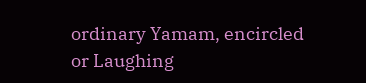ordinary Yamam, encircled or Laughing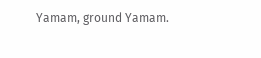Yamam, ground Yamam.